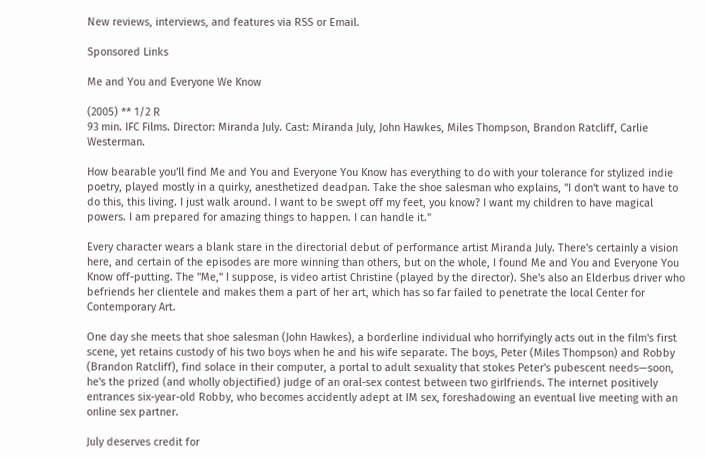New reviews, interviews, and features via RSS or Email.

Sponsored Links

Me and You and Everyone We Know

(2005) ** 1/2 R
93 min. IFC Films. Director: Miranda July. Cast: Miranda July, John Hawkes, Miles Thompson, Brandon Ratcliff, Carlie Westerman.

How bearable you'll find Me and You and Everyone You Know has everything to do with your tolerance for stylized indie poetry, played mostly in a quirky, anesthetized deadpan. Take the shoe salesman who explains, "I don't want to have to do this, this living. I just walk around. I want to be swept off my feet, you know? I want my children to have magical powers. I am prepared for amazing things to happen. I can handle it."

Every character wears a blank stare in the directorial debut of performance artist Miranda July. There's certainly a vision here, and certain of the episodes are more winning than others, but on the whole, I found Me and You and Everyone You Know off-putting. The "Me," I suppose, is video artist Christine (played by the director). She's also an Elderbus driver who befriends her clientele and makes them a part of her art, which has so far failed to penetrate the local Center for Contemporary Art.

One day she meets that shoe salesman (John Hawkes), a borderline individual who horrifyingly acts out in the film's first scene, yet retains custody of his two boys when he and his wife separate. The boys, Peter (Miles Thompson) and Robby (Brandon Ratcliff), find solace in their computer, a portal to adult sexuality that stokes Peter's pubescent needs—soon, he's the prized (and wholly objectified) judge of an oral-sex contest between two girlfriends. The internet positively entrances six-year-old Robby, who becomes accidently adept at IM sex, foreshadowing an eventual live meeting with an online sex partner.

July deserves credit for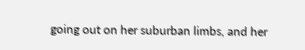going out on her suburban limbs, and her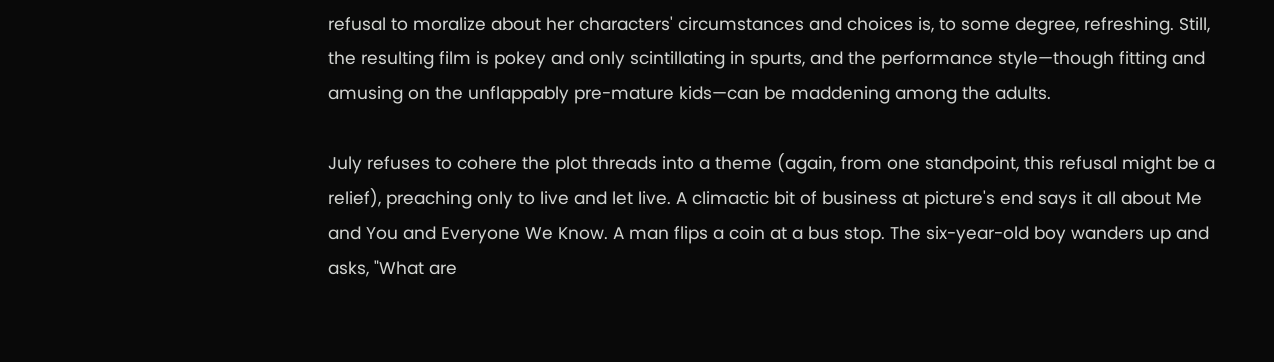refusal to moralize about her characters' circumstances and choices is, to some degree, refreshing. Still, the resulting film is pokey and only scintillating in spurts, and the performance style—though fitting and amusing on the unflappably pre-mature kids—can be maddening among the adults.

July refuses to cohere the plot threads into a theme (again, from one standpoint, this refusal might be a relief), preaching only to live and let live. A climactic bit of business at picture's end says it all about Me and You and Everyone We Know. A man flips a coin at a bus stop. The six-year-old boy wanders up and asks, "What are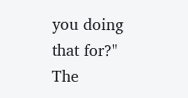you doing that for?" The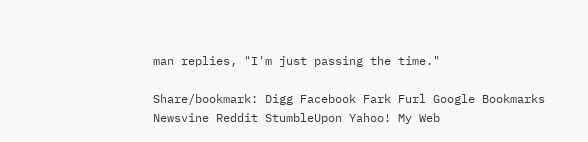man replies, "I'm just passing the time."

Share/bookmark: Digg Facebook Fark Furl Google Bookmarks Newsvine Reddit StumbleUpon Yahoo! My Web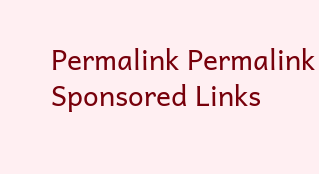Permalink Permalink
Sponsored Links